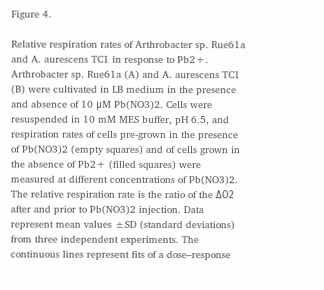Figure 4.

Relative respiration rates of Arthrobacter sp. Rue61a and A. aurescens TC1 in response to Pb2+. Arthrobacter sp. Rue61a (A) and A. aurescens TC1 (B) were cultivated in LB medium in the presence and absence of 10 μM Pb(NO3)2. Cells were resuspended in 10 mM MES buffer, pH 6.5, and respiration rates of cells pre-grown in the presence of Pb(NO3)2 (empty squares) and of cells grown in the absence of Pb2+ (filled squares) were measured at different concentrations of Pb(NO3)2. The relative respiration rate is the ratio of the ΔO2 after and prior to Pb(NO3)2 injection. Data represent mean values ±SD (standard deviations) from three independent experiments. The continuous lines represent fits of a dose–response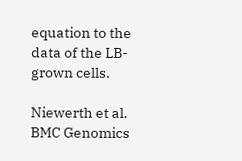equation to the data of the LB-grown cells.

Niewerth et al. BMC Genomics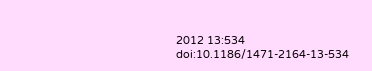2012 13:534   doi:10.1186/1471-2164-13-534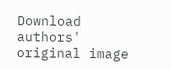Download authors' original image